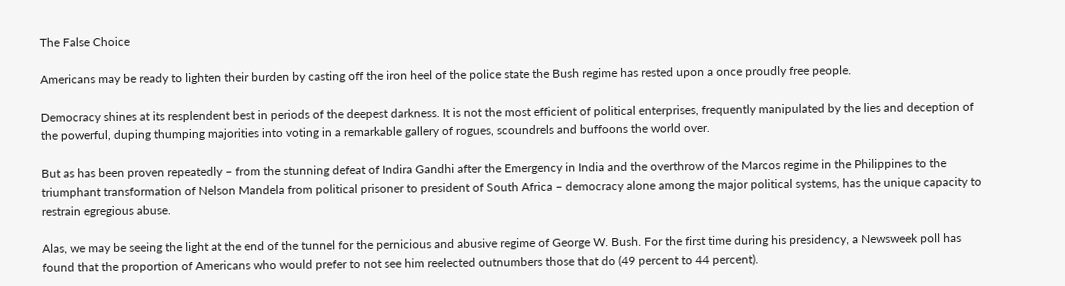The False Choice

Americans may be ready to lighten their burden by casting off the iron heel of the police state the Bush regime has rested upon a once proudly free people.

Democracy shines at its resplendent best in periods of the deepest darkness. It is not the most efficient of political enterprises, frequently manipulated by the lies and deception of the powerful, duping thumping majorities into voting in a remarkable gallery of rogues, scoundrels and buffoons the world over.

But as has been proven repeatedly – from the stunning defeat of Indira Gandhi after the Emergency in India and the overthrow of the Marcos regime in the Philippines to the triumphant transformation of Nelson Mandela from political prisoner to president of South Africa – democracy alone among the major political systems, has the unique capacity to restrain egregious abuse.

Alas, we may be seeing the light at the end of the tunnel for the pernicious and abusive regime of George W. Bush. For the first time during his presidency, a Newsweek poll has found that the proportion of Americans who would prefer to not see him reelected outnumbers those that do (49 percent to 44 percent).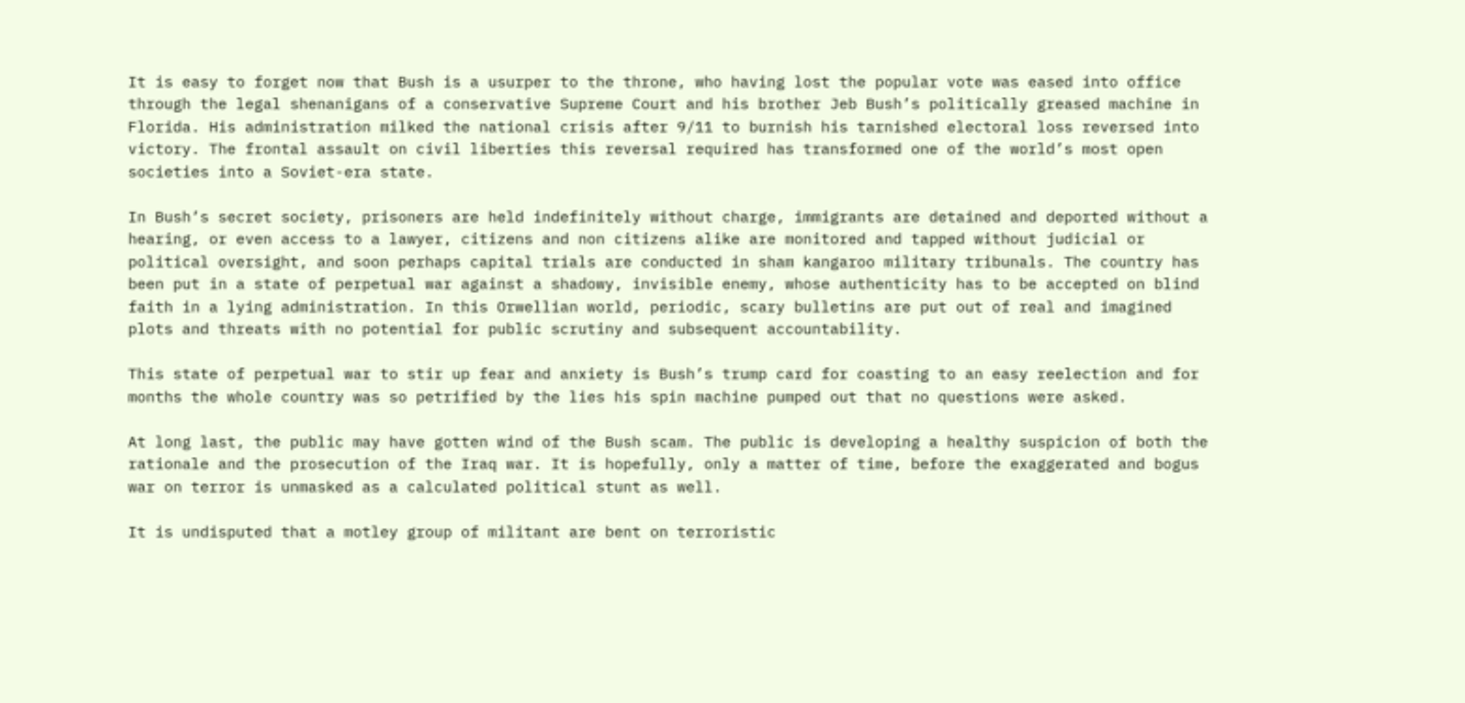It is easy to forget now that Bush is a usurper to the throne, who having lost the popular vote was eased into office through the legal shenanigans of a conservative Supreme Court and his brother Jeb Bush’s politically greased machine in Florida. His administration milked the national crisis after 9/11 to burnish his tarnished electoral loss reversed into victory. The frontal assault on civil liberties this reversal required has transformed one of the world’s most open societies into a Soviet-era state.

In Bush’s secret society, prisoners are held indefinitely without charge, immigrants are detained and deported without a hearing, or even access to a lawyer, citizens and non citizens alike are monitored and tapped without judicial or political oversight, and soon perhaps capital trials are conducted in sham kangaroo military tribunals. The country has been put in a state of perpetual war against a shadowy, invisible enemy, whose authenticity has to be accepted on blind faith in a lying administration. In this Orwellian world, periodic, scary bulletins are put out of real and imagined plots and threats with no potential for public scrutiny and subsequent accountability.

This state of perpetual war to stir up fear and anxiety is Bush’s trump card for coasting to an easy reelection and for months the whole country was so petrified by the lies his spin machine pumped out that no questions were asked.

At long last, the public may have gotten wind of the Bush scam. The public is developing a healthy suspicion of both the rationale and the prosecution of the Iraq war. It is hopefully, only a matter of time, before the exaggerated and bogus war on terror is unmasked as a calculated political stunt as well.

It is undisputed that a motley group of militant are bent on terroristic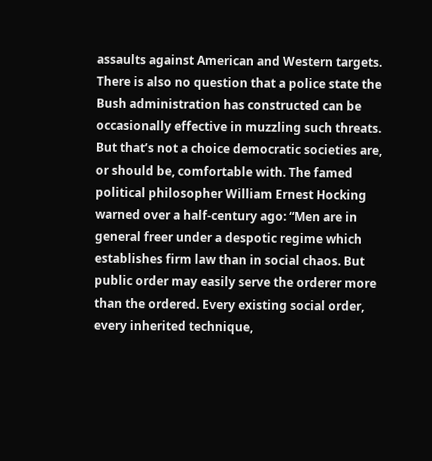assaults against American and Western targets. There is also no question that a police state the Bush administration has constructed can be occasionally effective in muzzling such threats. But that’s not a choice democratic societies are, or should be, comfortable with. The famed political philosopher William Ernest Hocking warned over a half-century ago: “Men are in general freer under a despotic regime which establishes firm law than in social chaos. But public order may easily serve the orderer more than the ordered. Every existing social order, every inherited technique,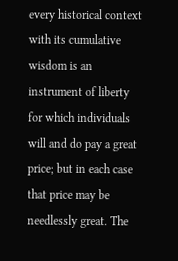every historical context with its cumulative wisdom is an instrument of liberty for which individuals will and do pay a great price; but in each case that price may be needlessly great. The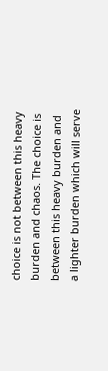choice is not between this heavy burden and chaos. The choice is between this heavy burden and a lighter burden which will serve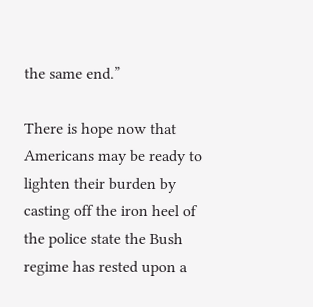the same end.”

There is hope now that Americans may be ready to lighten their burden by casting off the iron heel of the police state the Bush regime has rested upon a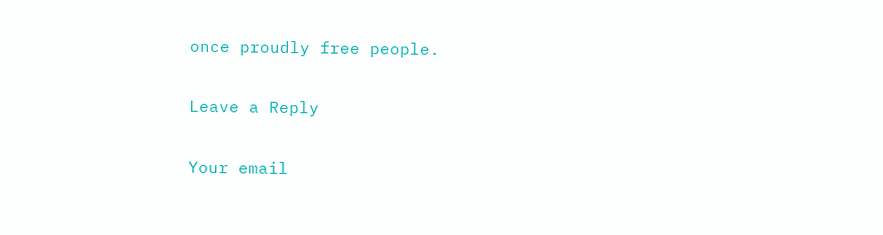once proudly free people.

Leave a Reply

Your email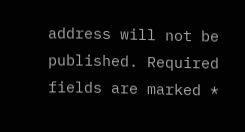address will not be published. Required fields are marked *